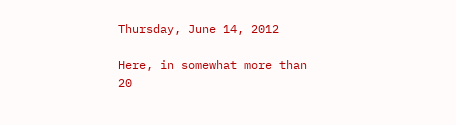Thursday, June 14, 2012

Here, in somewhat more than 20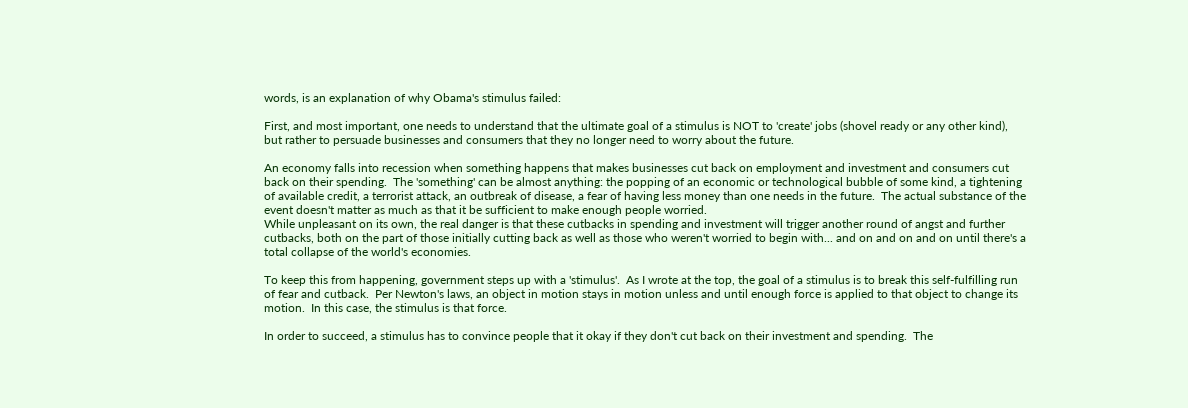words, is an explanation of why Obama's stimulus failed:

First, and most important, one needs to understand that the ultimate goal of a stimulus is NOT to 'create' jobs (shovel ready or any other kind), but rather to persuade businesses and consumers that they no longer need to worry about the future.

An economy falls into recession when something happens that makes businesses cut back on employment and investment and consumers cut back on their spending.  The 'something' can be almost anything: the popping of an economic or technological bubble of some kind, a tightening of available credit, a terrorist attack, an outbreak of disease, a fear of having less money than one needs in the future.  The actual substance of the event doesn't matter as much as that it be sufficient to make enough people worried.
While unpleasant on its own, the real danger is that these cutbacks in spending and investment will trigger another round of angst and further cutbacks, both on the part of those initially cutting back as well as those who weren't worried to begin with... and on and on and on until there's a total collapse of the world's economies.

To keep this from happening, government steps up with a 'stimulus'.  As I wrote at the top, the goal of a stimulus is to break this self-fulfilling run of fear and cutback.  Per Newton's laws, an object in motion stays in motion unless and until enough force is applied to that object to change its motion.  In this case, the stimulus is that force.

In order to succeed, a stimulus has to convince people that it okay if they don't cut back on their investment and spending.  The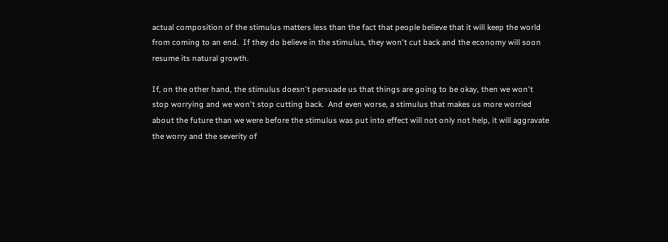actual composition of the stimulus matters less than the fact that people believe that it will keep the world from coming to an end.  If they do believe in the stimulus, they won't cut back and the economy will soon resume its natural growth.

If, on the other hand, the stimulus doesn't persuade us that things are going to be okay, then we won't stop worrying and we won't stop cutting back.  And even worse, a stimulus that makes us more worried about the future than we were before the stimulus was put into effect will not only not help, it will aggravate the worry and the severity of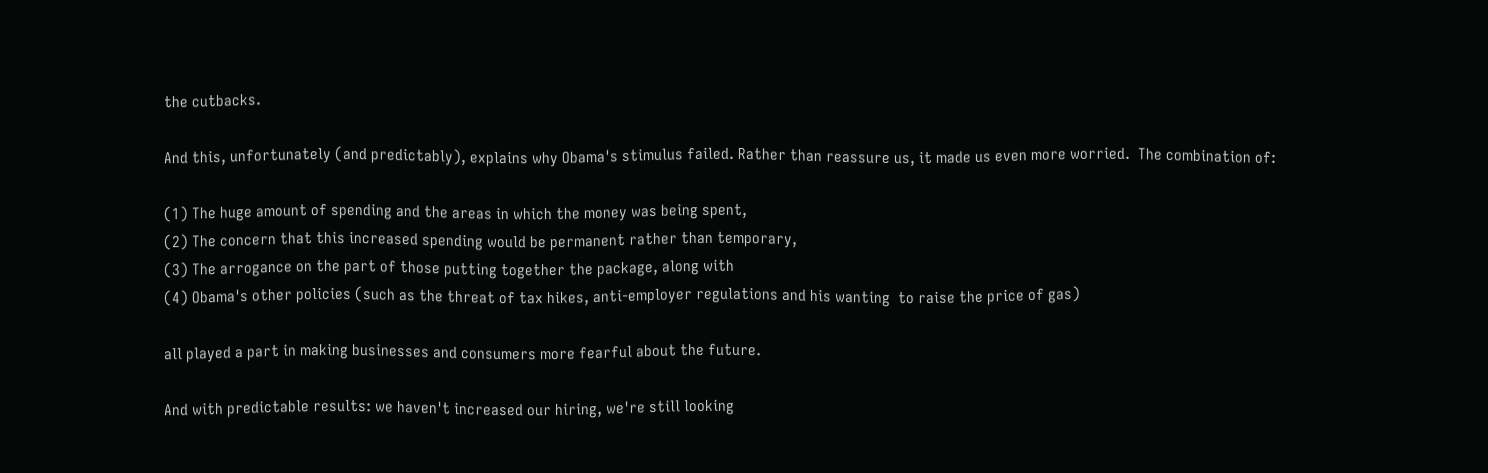the cutbacks.

And this, unfortunately (and predictably), explains why Obama's stimulus failed. Rather than reassure us, it made us even more worried.  The combination of:

(1) The huge amount of spending and the areas in which the money was being spent,
(2) The concern that this increased spending would be permanent rather than temporary,
(3) The arrogance on the part of those putting together the package, along with
(4) Obama's other policies (such as the threat of tax hikes, anti-employer regulations and his wanting  to raise the price of gas)

all played a part in making businesses and consumers more fearful about the future.

And with predictable results: we haven't increased our hiring, we're still looking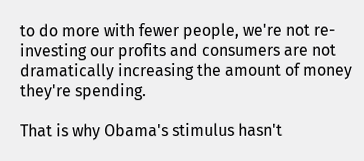to do more with fewer people, we're not re-investing our profits and consumers are not dramatically increasing the amount of money they're spending.

That is why Obama's stimulus hasn't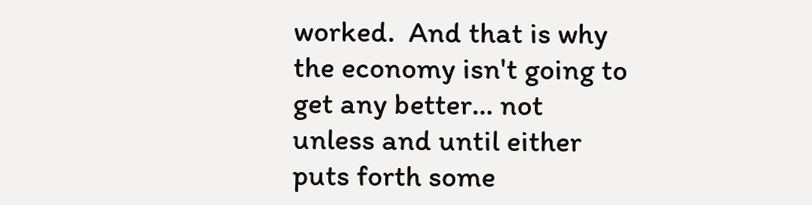worked.  And that is why the economy isn't going to get any better... not unless and until either puts forth some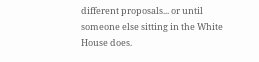different proposals... or until someone else sitting in the White House does.